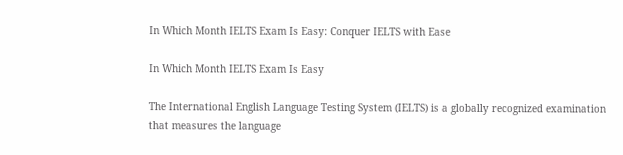In Which Month IELTS Exam Is Easy: Conquer IELTS with Ease

In Which Month IELTS Exam Is Easy

The International English Language Testing System (IELTS) is a globally recognized examination that measures the language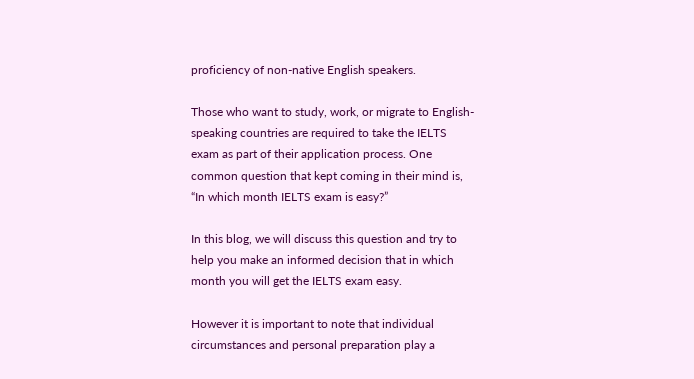proficiency of non-native English speakers.

Those who want to study, work, or migrate to English-speaking countries are required to take the IELTS exam as part of their application process. One common question that kept coming in their mind is, “In which month IELTS exam is easy?”

In this blog, we will discuss this question and try to help you make an informed decision that in which month you will get the IELTS exam easy.

However it is important to note that individual circumstances and personal preparation play a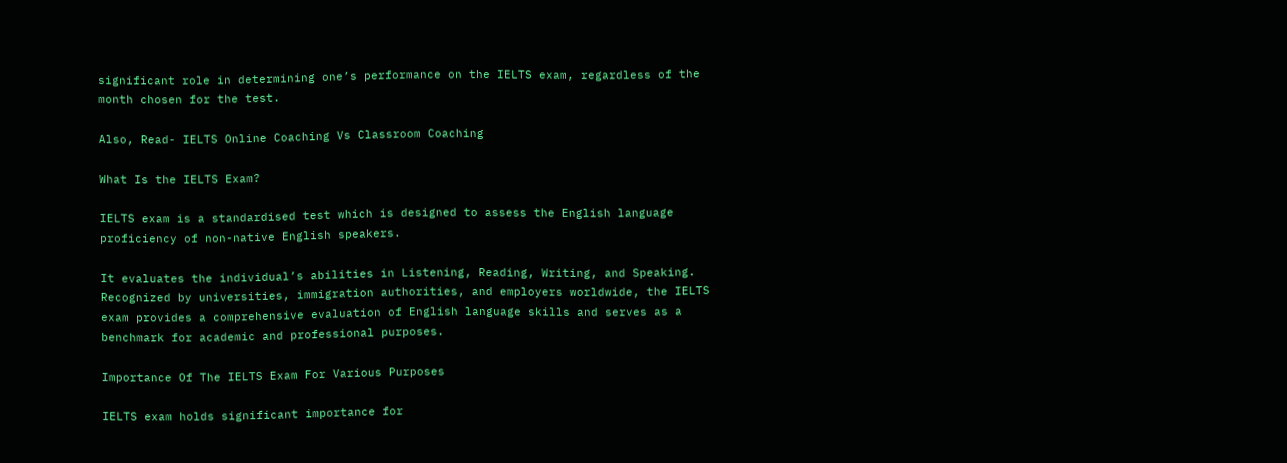significant role in determining one’s performance on the IELTS exam, regardless of the month chosen for the test.

Also, Read- IELTS Online Coaching Vs Classroom Coaching

What Is the IELTS Exam?

IELTS exam is a standardised test which is designed to assess the English language proficiency of non-native English speakers.

It evaluates the individual’s abilities in Listening, Reading, Writing, and Speaking. Recognized by universities, immigration authorities, and employers worldwide, the IELTS exam provides a comprehensive evaluation of English language skills and serves as a benchmark for academic and professional purposes.

Importance Of The IELTS Exam For Various Purposes

IELTS exam holds significant importance for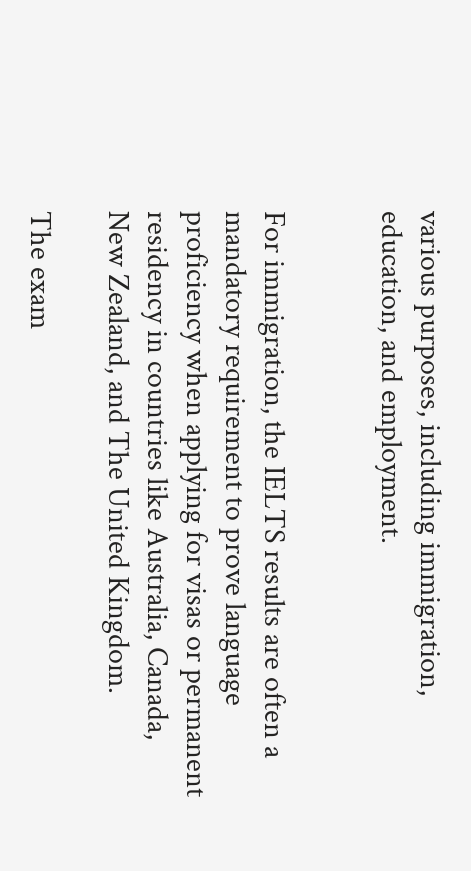various purposes, including immigration, education, and employment.


For immigration, the IELTS results are often a mandatory requirement to prove language proficiency when applying for visas or permanent residency in countries like Australia, Canada, New Zealand, and The United Kingdom.

The exam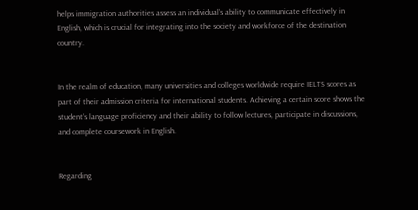helps immigration authorities assess an individual’s ability to communicate effectively in English, which is crucial for integrating into the society and workforce of the destination country.


In the realm of education, many universities and colleges worldwide require IELTS scores as part of their admission criteria for international students. Achieving a certain score shows the student’s language proficiency and their ability to follow lectures, participate in discussions, and complete coursework in English.


Regarding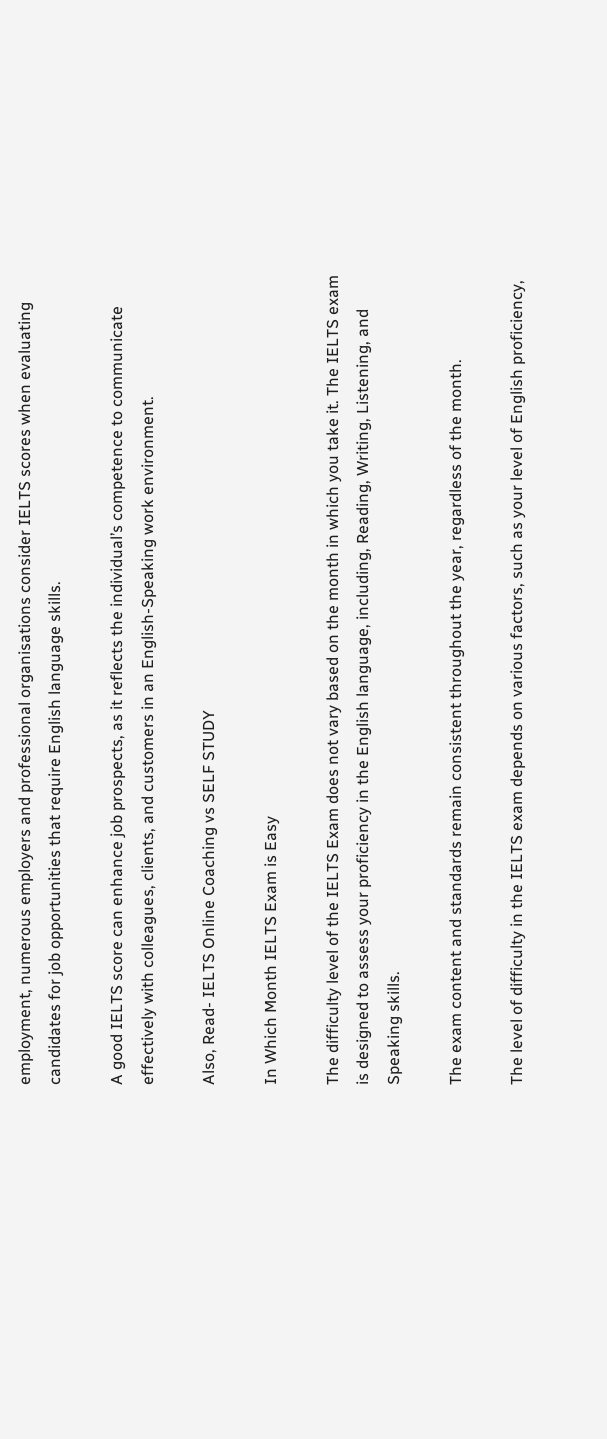employment, numerous employers and professional organisations consider IELTS scores when evaluating candidates for job opportunities that require English language skills.

A good IELTS score can enhance job prospects, as it reflects the individual’s competence to communicate effectively with colleagues, clients, and customers in an English-Speaking work environment.

Also, Read- IELTS Online Coaching vs SELF STUDY

In Which Month IELTS Exam is Easy

The difficulty level of the IELTS Exam does not vary based on the month in which you take it. The IELTS exam is designed to assess your proficiency in the English language, including, Reading, Writing, Listening, and Speaking skills.

The exam content and standards remain consistent throughout the year, regardless of the month.

The level of difficulty in the IELTS exam depends on various factors, such as your level of English proficiency,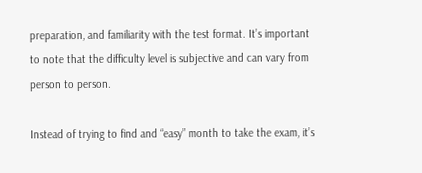preparation, and familiarity with the test format. It’s important to note that the difficulty level is subjective and can vary from person to person.

Instead of trying to find and “easy” month to take the exam, it’s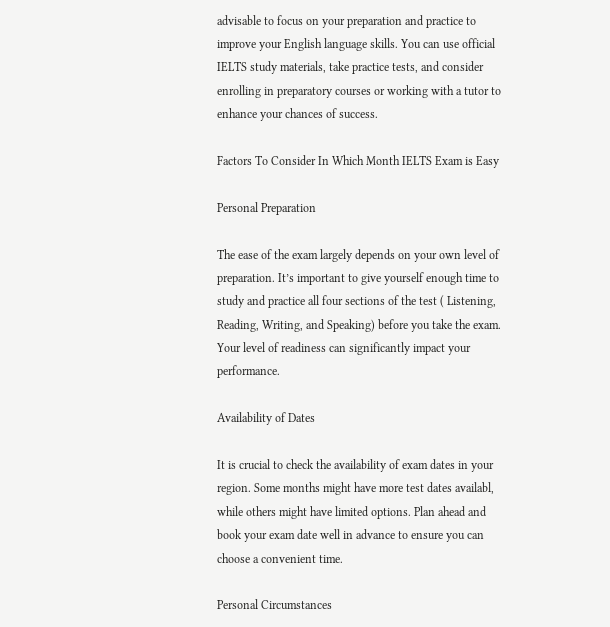advisable to focus on your preparation and practice to improve your English language skills. You can use official IELTS study materials, take practice tests, and consider enrolling in preparatory courses or working with a tutor to enhance your chances of success.

Factors To Consider In Which Month IELTS Exam is Easy

Personal Preparation

The ease of the exam largely depends on your own level of preparation. It’s important to give yourself enough time to study and practice all four sections of the test ( Listening, Reading, Writing, and Speaking) before you take the exam. Your level of readiness can significantly impact your performance.

Availability of Dates

It is crucial to check the availability of exam dates in your region. Some months might have more test dates availabl, while others might have limited options. Plan ahead and book your exam date well in advance to ensure you can choose a convenient time.

Personal Circumstances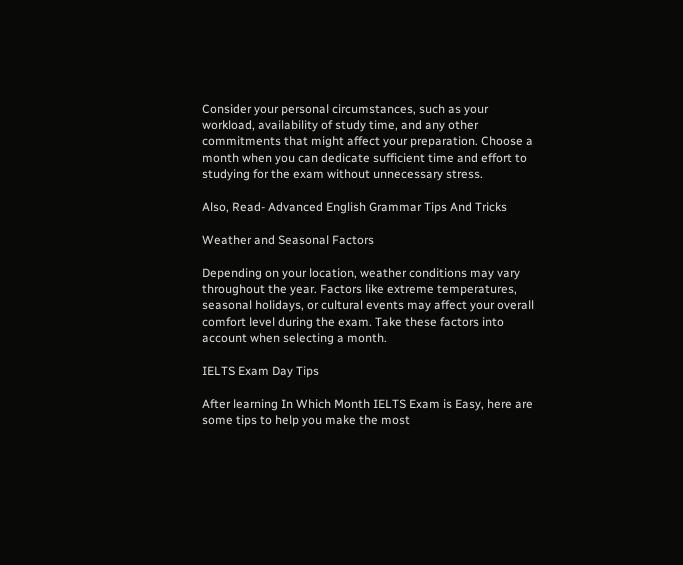Consider your personal circumstances, such as your workload, availability of study time, and any other commitments that might affect your preparation. Choose a month when you can dedicate sufficient time and effort to studying for the exam without unnecessary stress.

Also, Read- Advanced English Grammar Tips And Tricks

Weather and Seasonal Factors

Depending on your location, weather conditions may vary throughout the year. Factors like extreme temperatures, seasonal holidays, or cultural events may affect your overall comfort level during the exam. Take these factors into account when selecting a month.

IELTS Exam Day Tips

After learning In Which Month IELTS Exam is Easy, here are some tips to help you make the most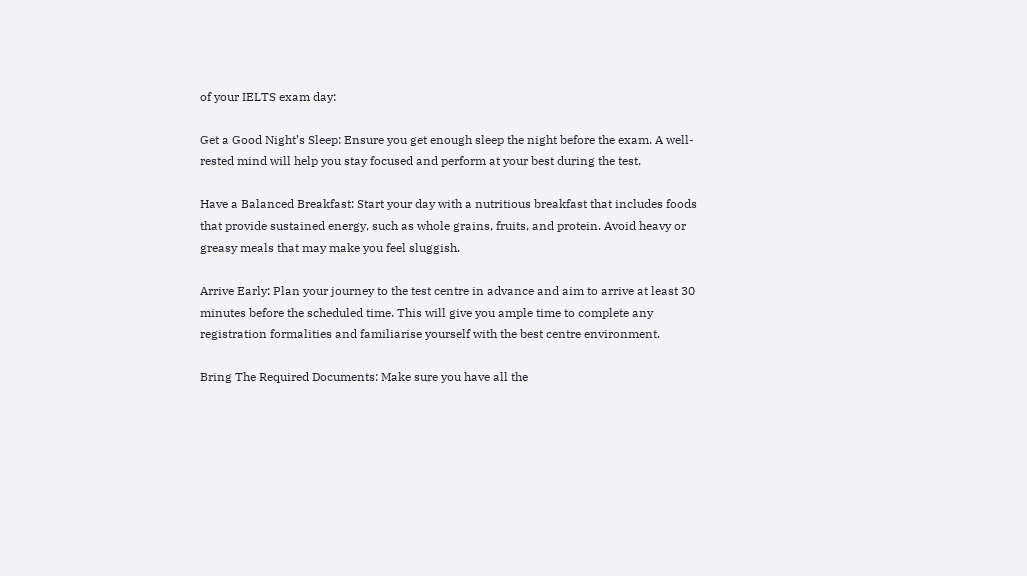of your IELTS exam day:

Get a Good Night’s Sleep: Ensure you get enough sleep the night before the exam. A well-rested mind will help you stay focused and perform at your best during the test.

Have a Balanced Breakfast: Start your day with a nutritious breakfast that includes foods that provide sustained energy, such as whole grains, fruits, and protein. Avoid heavy or greasy meals that may make you feel sluggish.

Arrive Early: Plan your journey to the test centre in advance and aim to arrive at least 30 minutes before the scheduled time. This will give you ample time to complete any registration formalities and familiarise yourself with the best centre environment.

Bring The Required Documents: Make sure you have all the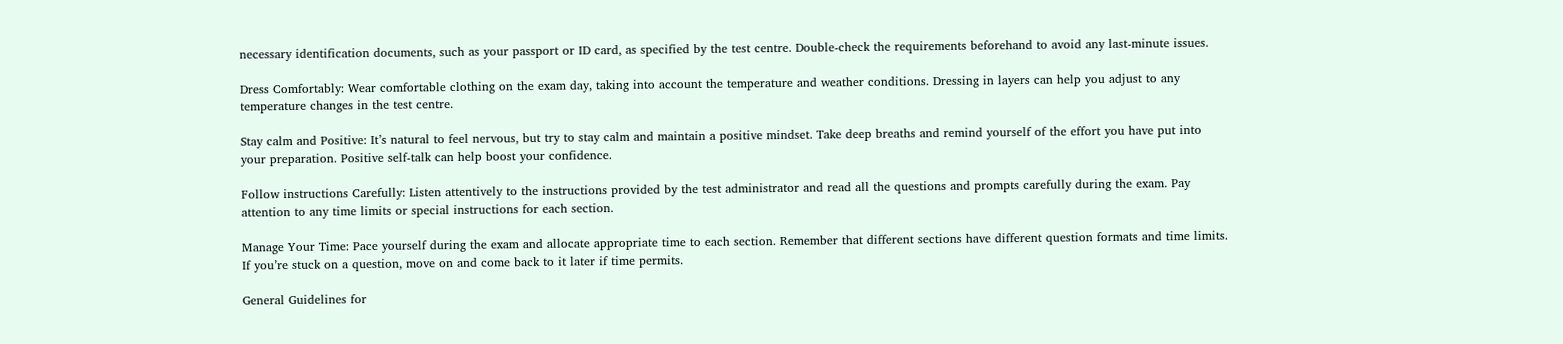necessary identification documents, such as your passport or ID card, as specified by the test centre. Double-check the requirements beforehand to avoid any last-minute issues.

Dress Comfortably: Wear comfortable clothing on the exam day, taking into account the temperature and weather conditions. Dressing in layers can help you adjust to any temperature changes in the test centre.

Stay calm and Positive: It’s natural to feel nervous, but try to stay calm and maintain a positive mindset. Take deep breaths and remind yourself of the effort you have put into your preparation. Positive self-talk can help boost your confidence.

Follow instructions Carefully: Listen attentively to the instructions provided by the test administrator and read all the questions and prompts carefully during the exam. Pay attention to any time limits or special instructions for each section.

Manage Your Time: Pace yourself during the exam and allocate appropriate time to each section. Remember that different sections have different question formats and time limits. If you’re stuck on a question, move on and come back to it later if time permits.

General Guidelines for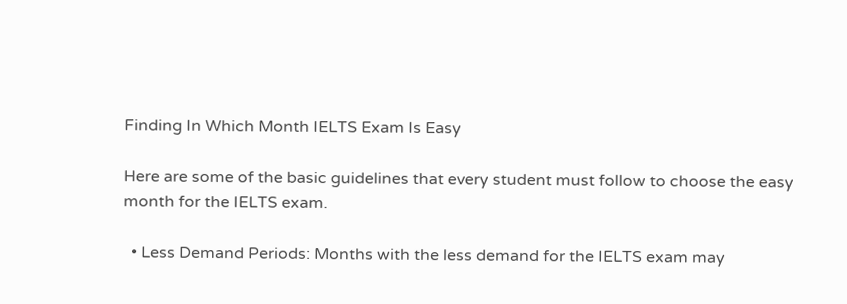Finding In Which Month IELTS Exam Is Easy

Here are some of the basic guidelines that every student must follow to choose the easy month for the IELTS exam.

  • Less Demand Periods: Months with the less demand for the IELTS exam may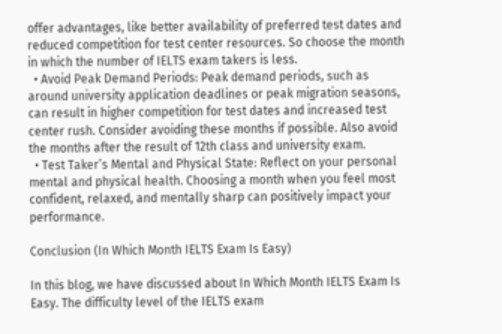offer advantages, like better availability of preferred test dates and reduced competition for test center resources. So choose the month in which the number of IELTS exam takers is less.
  • Avoid Peak Demand Periods: Peak demand periods, such as around university application deadlines or peak migration seasons, can result in higher competition for test dates and increased test center rush. Consider avoiding these months if possible. Also avoid the months after the result of 12th class and university exam.
  • Test Taker’s Mental and Physical State: Reflect on your personal mental and physical health. Choosing a month when you feel most confident, relaxed, and mentally sharp can positively impact your performance.

Conclusion (In Which Month IELTS Exam Is Easy)

In this blog, we have discussed about In Which Month IELTS Exam Is Easy. The difficulty level of the IELTS exam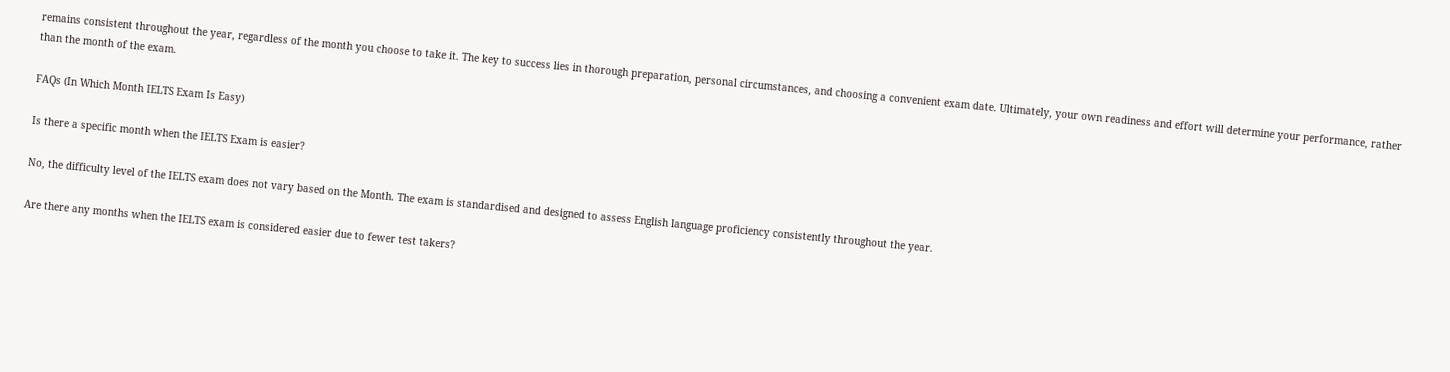remains consistent throughout the year, regardless of the month you choose to take it. The key to success lies in thorough preparation, personal circumstances, and choosing a convenient exam date. Ultimately, your own readiness and effort will determine your performance, rather than the month of the exam.

FAQs (In Which Month IELTS Exam Is Easy)

Is there a specific month when the IELTS Exam is easier?

No, the difficulty level of the IELTS exam does not vary based on the Month. The exam is standardised and designed to assess English language proficiency consistently throughout the year.

Are there any months when the IELTS exam is considered easier due to fewer test takers?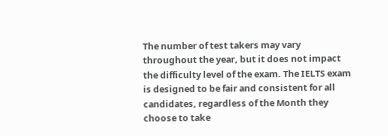The number of test takers may vary throughout the year, but it does not impact the difficulty level of the exam. The IELTS exam is designed to be fair and consistent for all candidates, regardless of the Month they choose to take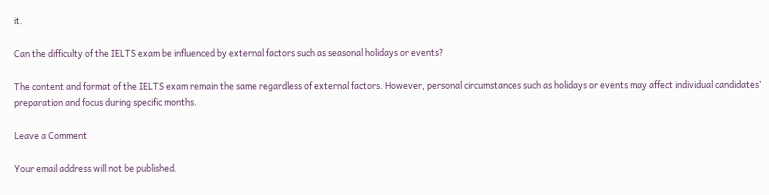it.

Can the difficulty of the IELTS exam be influenced by external factors such as seasonal holidays or events?

The content and format of the IELTS exam remain the same regardless of external factors. However, personal circumstances such as holidays or events may affect individual candidates’ preparation and focus during specific months.

Leave a Comment

Your email address will not be published.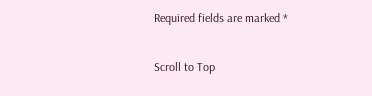Required fields are marked *

Scroll to Top